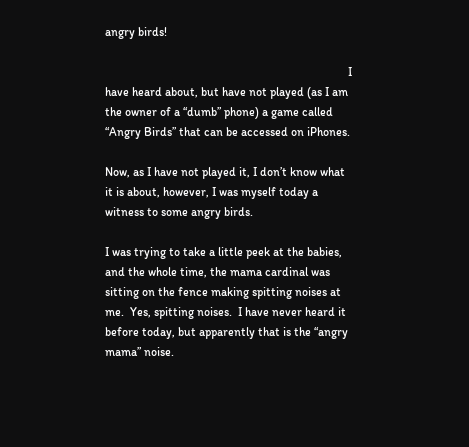angry birds!

                                                                                 I have heard about, but have not played (as I am the owner of a “dumb” phone) a game called “Angry Birds” that can be accessed on iPhones.

Now, as I have not played it, I don’t know what it is about, however, I was myself today a witness to some angry birds.

I was trying to take a little peek at the babies, and the whole time, the mama cardinal was sitting on the fence making spitting noises at me.  Yes, spitting noises.  I have never heard it before today, but apparently that is the “angry mama” noise.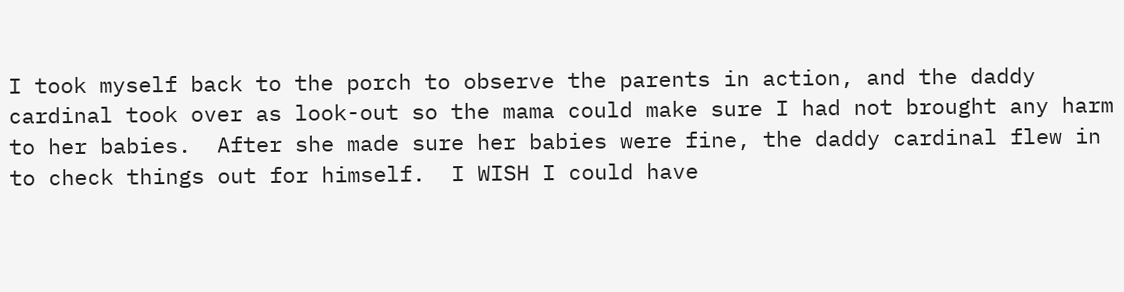I took myself back to the porch to observe the parents in action, and the daddy cardinal took over as look-out so the mama could make sure I had not brought any harm to her babies.  After she made sure her babies were fine, the daddy cardinal flew in to check things out for himself.  I WISH I could have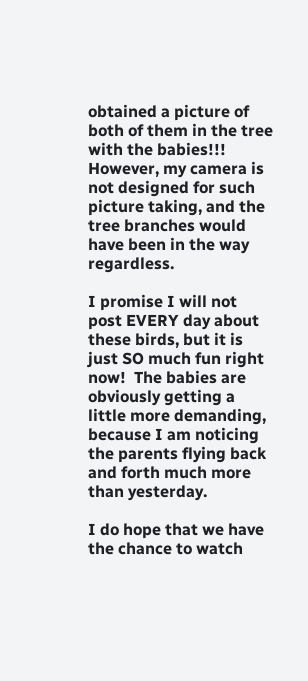obtained a picture of both of them in the tree with the babies!!!  However, my camera is not designed for such picture taking, and the tree branches would have been in the way regardless.

I promise I will not post EVERY day about these birds, but it is just SO much fun right now!  The babies are obviously getting a little more demanding, because I am noticing the parents flying back and forth much more than yesterday.

I do hope that we have the chance to watch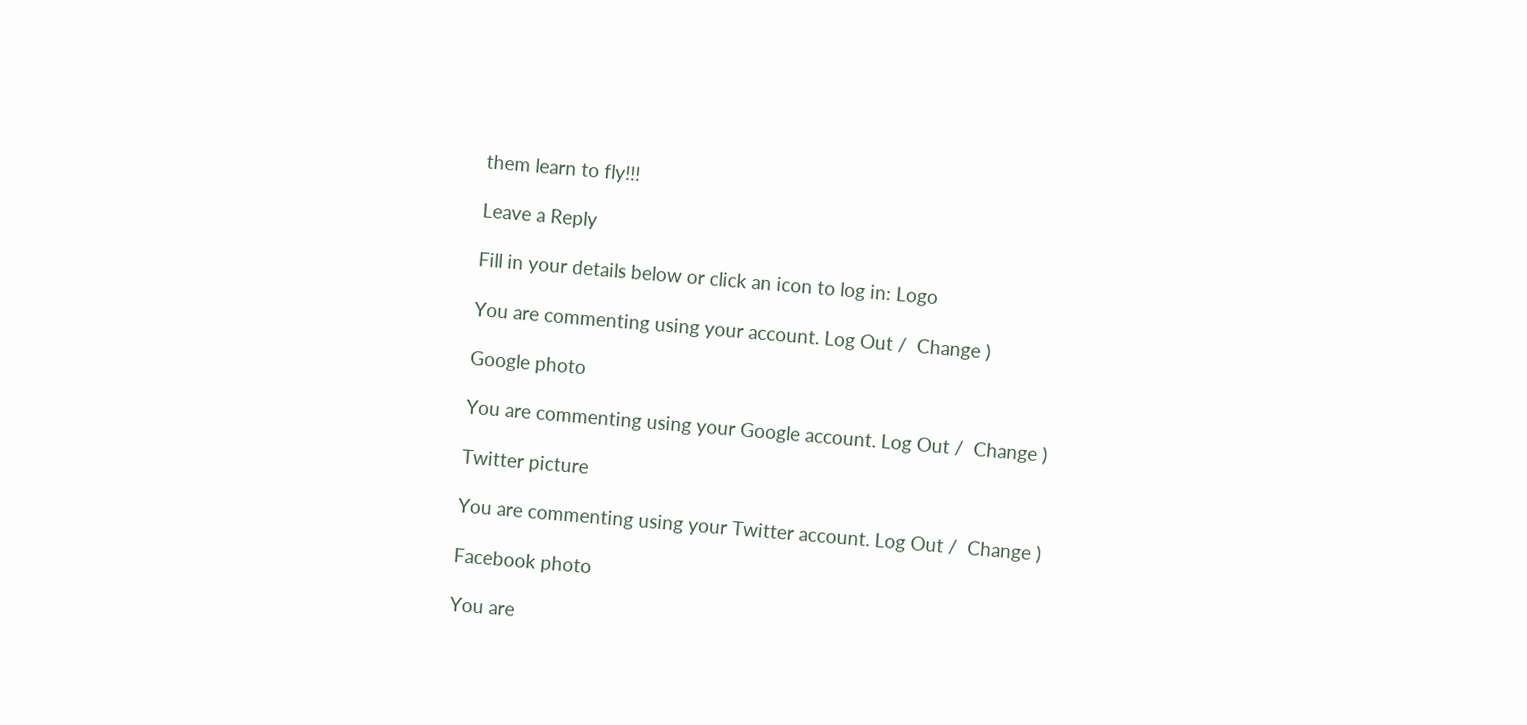them learn to fly!!!

Leave a Reply

Fill in your details below or click an icon to log in: Logo

You are commenting using your account. Log Out /  Change )

Google photo

You are commenting using your Google account. Log Out /  Change )

Twitter picture

You are commenting using your Twitter account. Log Out /  Change )

Facebook photo

You are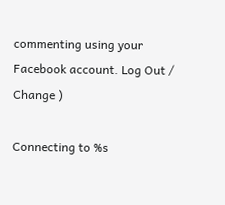commenting using your Facebook account. Log Out /  Change )

Connecting to %s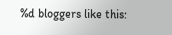%d bloggers like this: